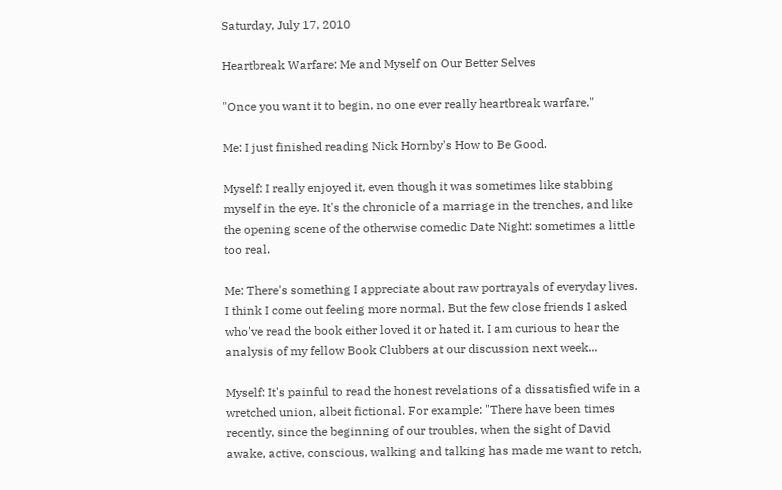Saturday, July 17, 2010

Heartbreak Warfare: Me and Myself on Our Better Selves

"Once you want it to begin, no one ever really heartbreak warfare."

Me: I just finished reading Nick Hornby's How to Be Good.

Myself: I really enjoyed it, even though it was sometimes like stabbing myself in the eye. It's the chronicle of a marriage in the trenches, and like the opening scene of the otherwise comedic Date Night: sometimes a little too real.

Me: There's something I appreciate about raw portrayals of everyday lives. I think I come out feeling more normal. But the few close friends I asked who've read the book either loved it or hated it. I am curious to hear the analysis of my fellow Book Clubbers at our discussion next week...

Myself: It's painful to read the honest revelations of a dissatisfied wife in a wretched union, albeit fictional. For example: "There have been times recently, since the beginning of our troubles, when the sight of David awake, active, conscious, walking and talking has made me want to retch,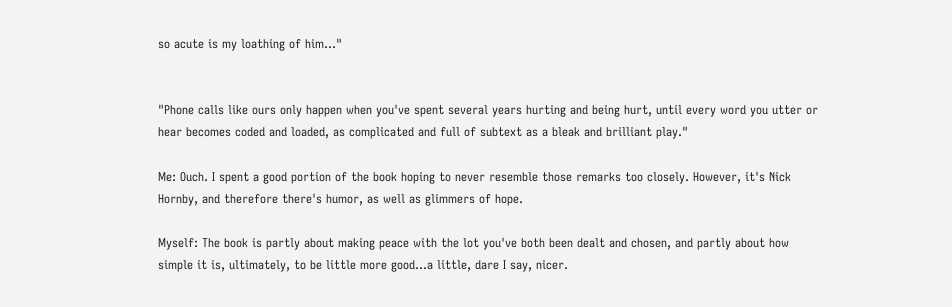so acute is my loathing of him..."


"Phone calls like ours only happen when you've spent several years hurting and being hurt, until every word you utter or hear becomes coded and loaded, as complicated and full of subtext as a bleak and brilliant play."

Me: Ouch. I spent a good portion of the book hoping to never resemble those remarks too closely. However, it's Nick Hornby, and therefore there's humor, as well as glimmers of hope.

Myself: The book is partly about making peace with the lot you've both been dealt and chosen, and partly about how simple it is, ultimately, to be little more good...a little, dare I say, nicer.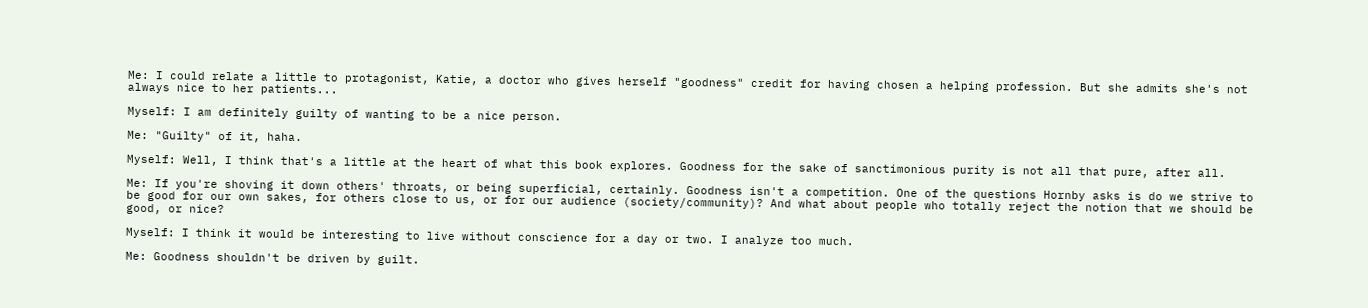Me: I could relate a little to protagonist, Katie, a doctor who gives herself "goodness" credit for having chosen a helping profession. But she admits she's not always nice to her patients...

Myself: I am definitely guilty of wanting to be a nice person.

Me: "Guilty" of it, haha.

Myself: Well, I think that's a little at the heart of what this book explores. Goodness for the sake of sanctimonious purity is not all that pure, after all.

Me: If you're shoving it down others' throats, or being superficial, certainly. Goodness isn't a competition. One of the questions Hornby asks is do we strive to be good for our own sakes, for others close to us, or for our audience (society/community)? And what about people who totally reject the notion that we should be good, or nice?

Myself: I think it would be interesting to live without conscience for a day or two. I analyze too much.

Me: Goodness shouldn't be driven by guilt.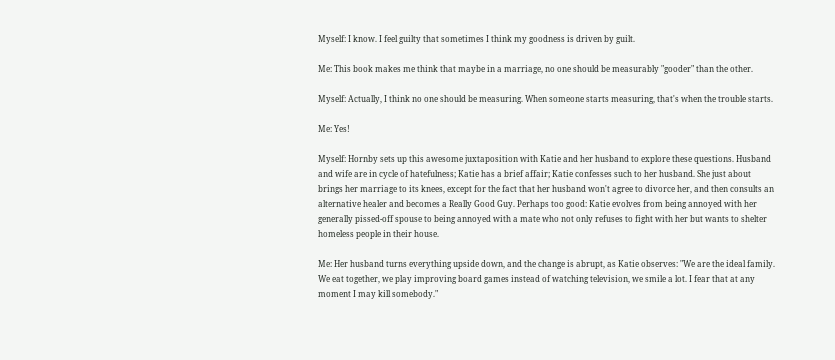Myself: I know. I feel guilty that sometimes I think my goodness is driven by guilt.

Me: This book makes me think that maybe in a marriage, no one should be measurably "gooder" than the other.

Myself: Actually, I think no one should be measuring. When someone starts measuring, that's when the trouble starts.

Me: Yes!

Myself: Hornby sets up this awesome juxtaposition with Katie and her husband to explore these questions. Husband and wife are in cycle of hatefulness; Katie has a brief affair; Katie confesses such to her husband. She just about brings her marriage to its knees, except for the fact that her husband won't agree to divorce her, and then consults an alternative healer and becomes a Really Good Guy. Perhaps too good: Katie evolves from being annoyed with her generally pissed-off spouse to being annoyed with a mate who not only refuses to fight with her but wants to shelter homeless people in their house.

Me: Her husband turns everything upside down, and the change is abrupt, as Katie observes: "We are the ideal family. We eat together, we play improving board games instead of watching television, we smile a lot. I fear that at any moment I may kill somebody."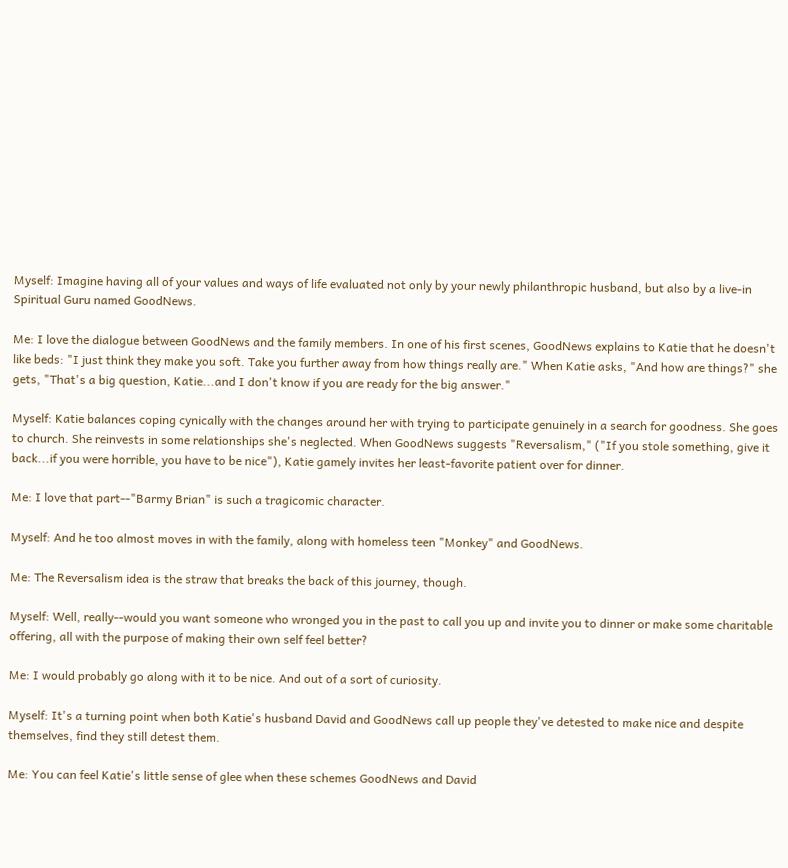Myself: Imagine having all of your values and ways of life evaluated not only by your newly philanthropic husband, but also by a live-in Spiritual Guru named GoodNews.

Me: I love the dialogue between GoodNews and the family members. In one of his first scenes, GoodNews explains to Katie that he doesn't like beds: "I just think they make you soft. Take you further away from how things really are." When Katie asks, "And how are things?" she gets, "That's a big question, Katie...and I don't know if you are ready for the big answer."

Myself: Katie balances coping cynically with the changes around her with trying to participate genuinely in a search for goodness. She goes to church. She reinvests in some relationships she's neglected. When GoodNews suggests "Reversalism," ("If you stole something, give it back...if you were horrible, you have to be nice"), Katie gamely invites her least-favorite patient over for dinner.

Me: I love that part--"Barmy Brian" is such a tragicomic character.

Myself: And he too almost moves in with the family, along with homeless teen "Monkey" and GoodNews.

Me: The Reversalism idea is the straw that breaks the back of this journey, though.

Myself: Well, really--would you want someone who wronged you in the past to call you up and invite you to dinner or make some charitable offering, all with the purpose of making their own self feel better?

Me: I would probably go along with it to be nice. And out of a sort of curiosity.

Myself: It's a turning point when both Katie's husband David and GoodNews call up people they've detested to make nice and despite themselves, find they still detest them.

Me: You can feel Katie's little sense of glee when these schemes GoodNews and David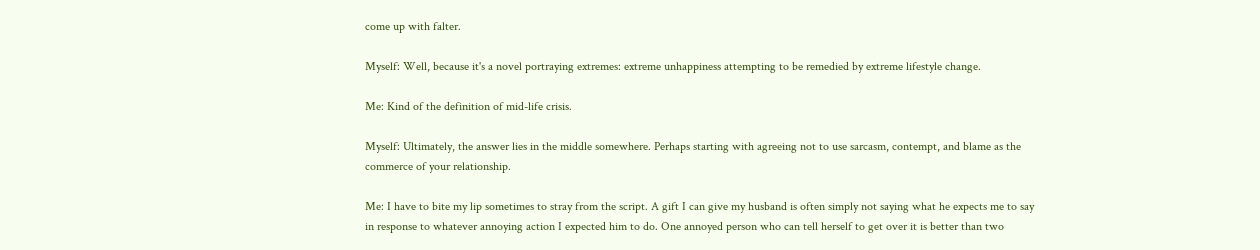come up with falter.

Myself: Well, because it's a novel portraying extremes: extreme unhappiness attempting to be remedied by extreme lifestyle change.

Me: Kind of the definition of mid-life crisis.

Myself: Ultimately, the answer lies in the middle somewhere. Perhaps starting with agreeing not to use sarcasm, contempt, and blame as the commerce of your relationship.

Me: I have to bite my lip sometimes to stray from the script. A gift I can give my husband is often simply not saying what he expects me to say in response to whatever annoying action I expected him to do. One annoyed person who can tell herself to get over it is better than two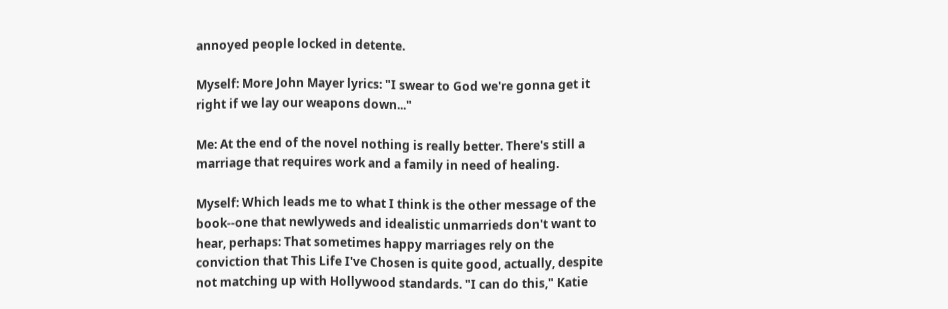annoyed people locked in detente.

Myself: More John Mayer lyrics: "I swear to God we're gonna get it right if we lay our weapons down..."

Me: At the end of the novel nothing is really better. There's still a marriage that requires work and a family in need of healing.

Myself: Which leads me to what I think is the other message of the book--one that newlyweds and idealistic unmarrieds don't want to hear, perhaps: That sometimes happy marriages rely on the conviction that This Life I've Chosen is quite good, actually, despite not matching up with Hollywood standards. "I can do this," Katie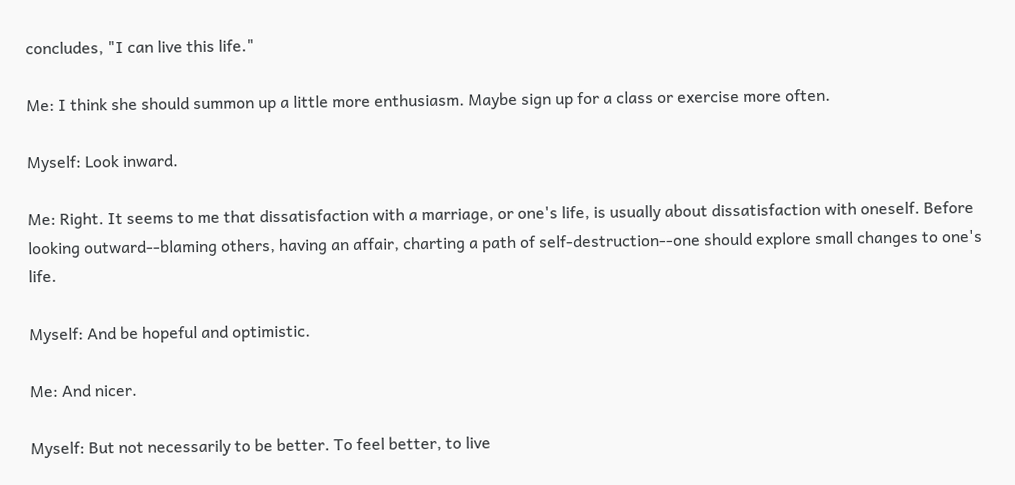concludes, "I can live this life."

Me: I think she should summon up a little more enthusiasm. Maybe sign up for a class or exercise more often.

Myself: Look inward.

Me: Right. It seems to me that dissatisfaction with a marriage, or one's life, is usually about dissatisfaction with oneself. Before looking outward--blaming others, having an affair, charting a path of self-destruction--one should explore small changes to one's life.

Myself: And be hopeful and optimistic.

Me: And nicer.

Myself: But not necessarily to be better. To feel better, to live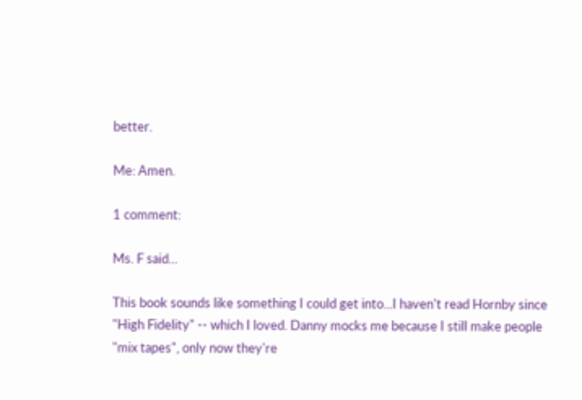better.

Me: Amen.

1 comment:

Ms. F said...

This book sounds like something I could get into...I haven't read Hornby since "High Fidelity" -- which I loved. Danny mocks me because I still make people "mix tapes", only now they're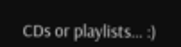CDs or playlists... :)